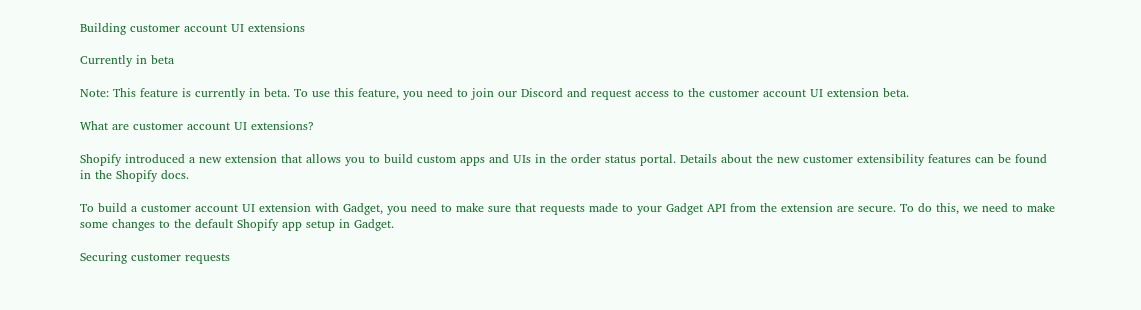Building customer account UI extensions

Currently in beta

Note: This feature is currently in beta. To use this feature, you need to join our Discord and request access to the customer account UI extension beta.

What are customer account UI extensions?

Shopify introduced a new extension that allows you to build custom apps and UIs in the order status portal. Details about the new customer extensibility features can be found in the Shopify docs.

To build a customer account UI extension with Gadget, you need to make sure that requests made to your Gadget API from the extension are secure. To do this, we need to make some changes to the default Shopify app setup in Gadget.

Securing customer requests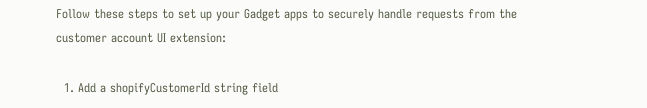Follow these steps to set up your Gadget apps to securely handle requests from the customer account UI extension:

  1. Add a shopifyCustomerId string field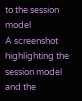to the session model
A screenshot highlighting the session model and the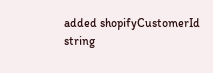added shopifyCustomerId string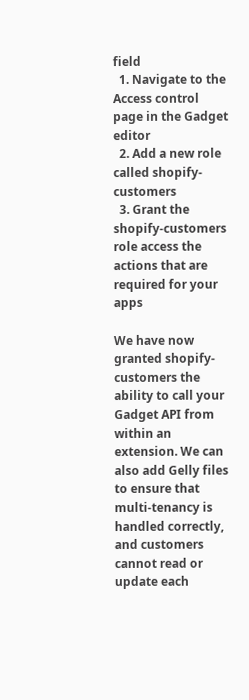field
  1. Navigate to the Access control page in the Gadget editor
  2. Add a new role called shopify-customers
  3. Grant the shopify-customers role access the actions that are required for your apps

We have now granted shopify-customers the ability to call your Gadget API from within an extension. We can also add Gelly files to ensure that multi-tenancy is handled correctly, and customers cannot read or update each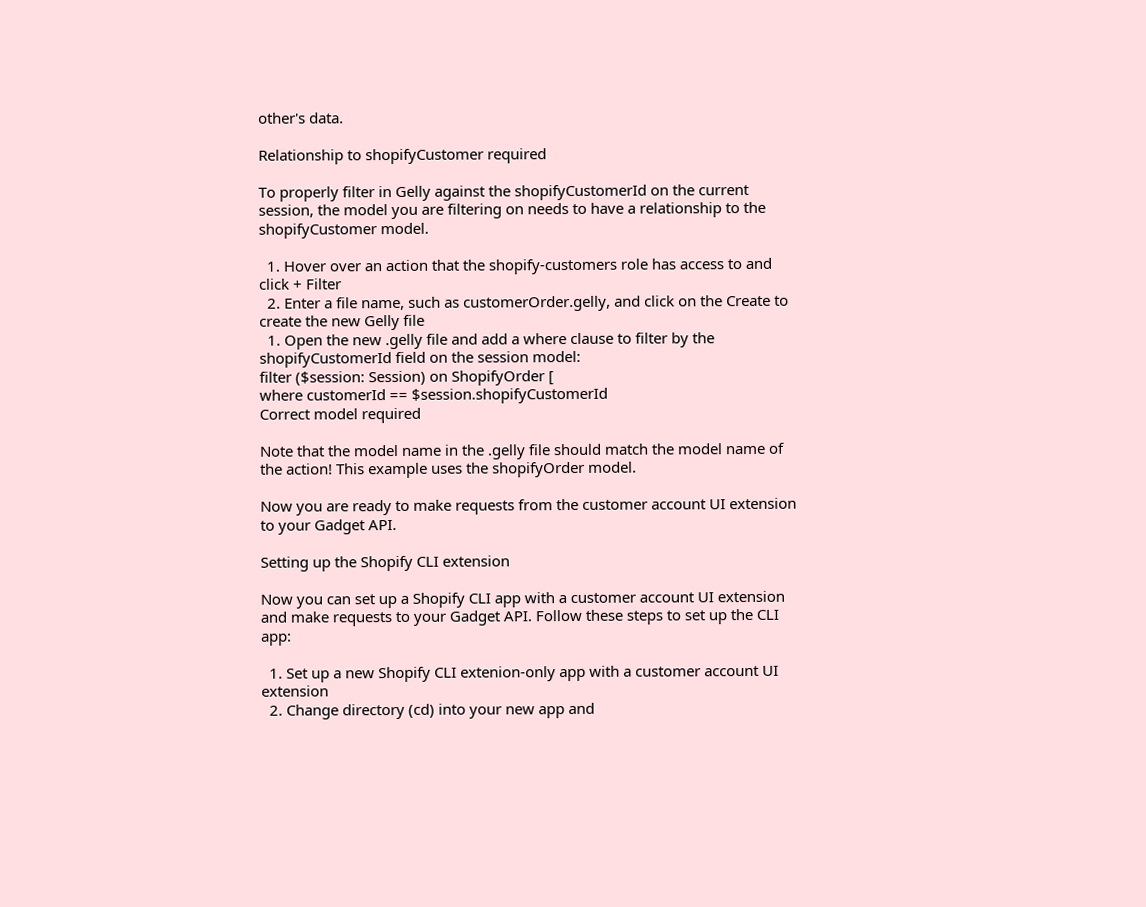other's data.

Relationship to shopifyCustomer required

To properly filter in Gelly against the shopifyCustomerId on the current session, the model you are filtering on needs to have a relationship to the shopifyCustomer model.

  1. Hover over an action that the shopify-customers role has access to and click + Filter
  2. Enter a file name, such as customerOrder.gelly, and click on the Create to create the new Gelly file
  1. Open the new .gelly file and add a where clause to filter by the shopifyCustomerId field on the session model:
filter ($session: Session) on ShopifyOrder [
where customerId == $session.shopifyCustomerId
Correct model required

Note that the model name in the .gelly file should match the model name of the action! This example uses the shopifyOrder model.

Now you are ready to make requests from the customer account UI extension to your Gadget API.

Setting up the Shopify CLI extension

Now you can set up a Shopify CLI app with a customer account UI extension and make requests to your Gadget API. Follow these steps to set up the CLI app:

  1. Set up a new Shopify CLI extenion-only app with a customer account UI extension
  2. Change directory (cd) into your new app and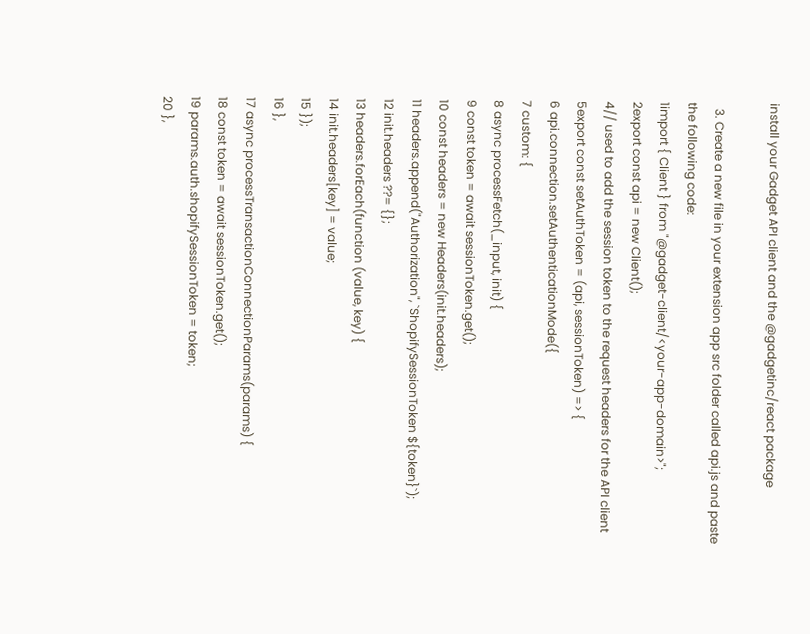install your Gadget API client and the @gadgetinc/react package

  3. Create a new file in your extension app src folder called api.js and paste the following code:
1import { Client } from "@gadget-client/<your-app-domain>";
2export const api = new Client();
4// used to add the session token to the request headers for the API client
5export const setAuthToken = (api, sessionToken) => {
6 api.connection.setAuthenticationMode({
7 custom: {
8 async processFetch(_input, init) {
9 const token = await sessionToken.get();
10 const headers = new Headers(init.headers);
11 headers.append("Authorization", `ShopifySessionToken ${token}`);
12 init.headers ??= {};
13 headers.forEach(function (value, key) {
14 init.headers[key] = value;
15 });
16 },
17 async processTransactionConnectionParams(params) {
18 const token = await sessionToken.get();
19 params.auth.shopifySessionToken = token;
20 },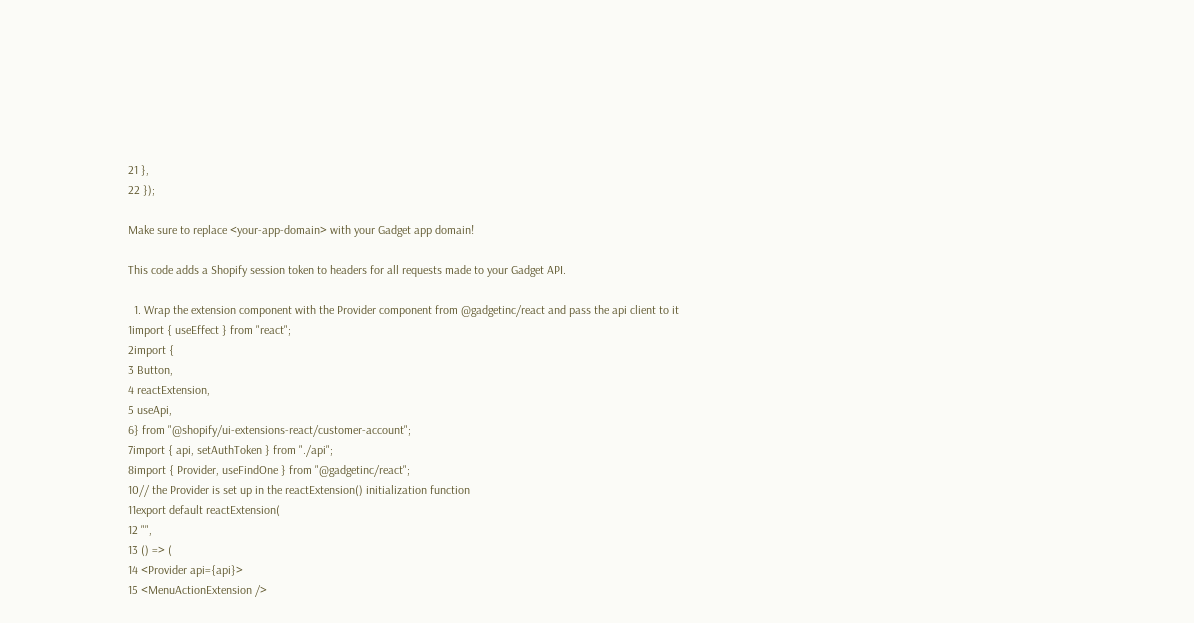21 },
22 });

Make sure to replace <your-app-domain> with your Gadget app domain!

This code adds a Shopify session token to headers for all requests made to your Gadget API.

  1. Wrap the extension component with the Provider component from @gadgetinc/react and pass the api client to it
1import { useEffect } from "react";
2import {
3 Button,
4 reactExtension,
5 useApi,
6} from "@shopify/ui-extensions-react/customer-account";
7import { api, setAuthToken } from "./api";
8import { Provider, useFindOne } from "@gadgetinc/react";
10// the Provider is set up in the reactExtension() initialization function
11export default reactExtension(
12 "",
13 () => (
14 <Provider api={api}>
15 <MenuActionExtension />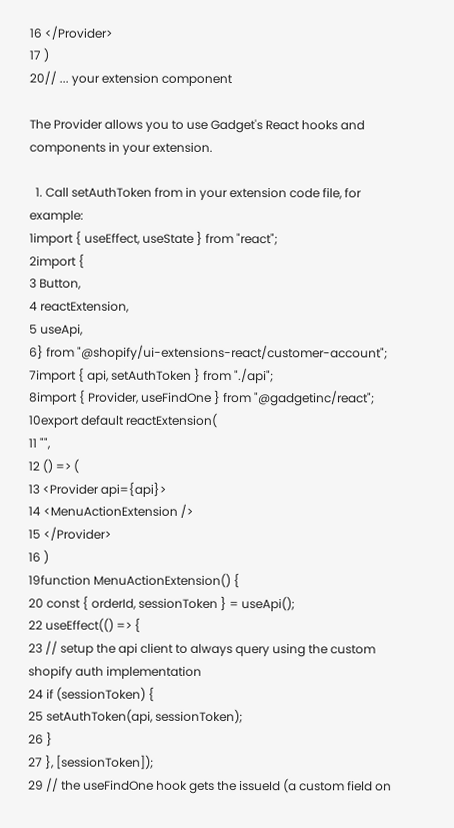16 </Provider>
17 )
20// ... your extension component

The Provider allows you to use Gadget's React hooks and components in your extension.

  1. Call setAuthToken from in your extension code file, for example:
1import { useEffect, useState } from "react";
2import {
3 Button,
4 reactExtension,
5 useApi,
6} from "@shopify/ui-extensions-react/customer-account";
7import { api, setAuthToken } from "./api";
8import { Provider, useFindOne } from "@gadgetinc/react";
10export default reactExtension(
11 "",
12 () => (
13 <Provider api={api}>
14 <MenuActionExtension />
15 </Provider>
16 )
19function MenuActionExtension() {
20 const { orderId, sessionToken } = useApi();
22 useEffect(() => {
23 // setup the api client to always query using the custom shopify auth implementation
24 if (sessionToken) {
25 setAuthToken(api, sessionToken);
26 }
27 }, [sessionToken]);
29 // the useFindOne hook gets the issueId (a custom field on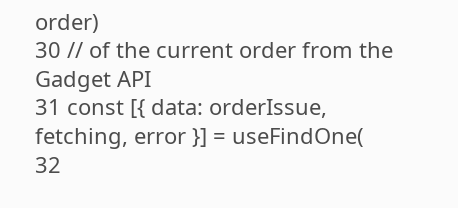order)
30 // of the current order from the Gadget API
31 const [{ data: orderIssue, fetching, error }] = useFindOne(
32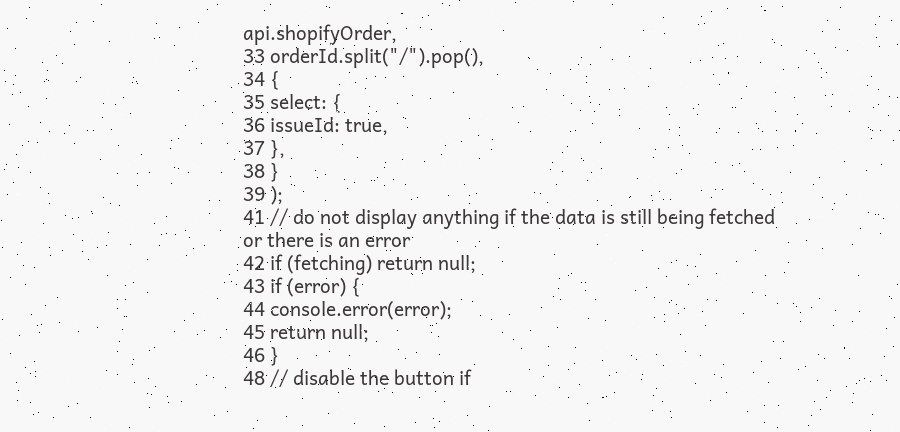api.shopifyOrder,
33 orderId.split("/").pop(),
34 {
35 select: {
36 issueId: true,
37 },
38 }
39 );
41 // do not display anything if the data is still being fetched or there is an error
42 if (fetching) return null;
43 if (error) {
44 console.error(error);
45 return null;
46 }
48 // disable the button if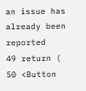an issue has already been reported
49 return (
50 <Button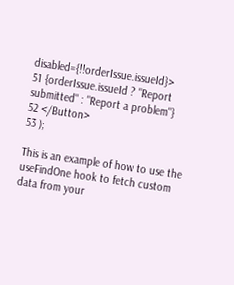disabled={!!orderIssue.issueId}>
51 {orderIssue.issueId ? "Report submitted" : "Report a problem"}
52 </Button>
53 );

This is an example of how to use the useFindOne hook to fetch custom data from your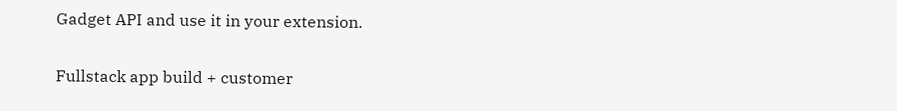Gadget API and use it in your extension.

Fullstack app build + customer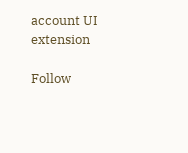account UI extension

Follow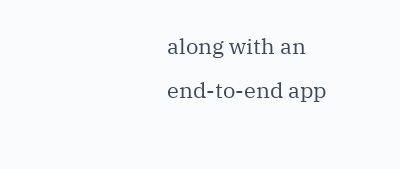along with an end-to-end app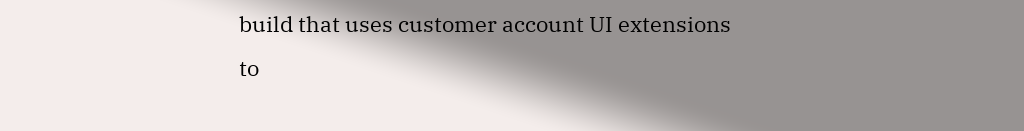build that uses customer account UI extensions to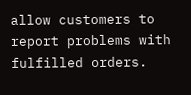allow customers to report problems with fulfilled orders.